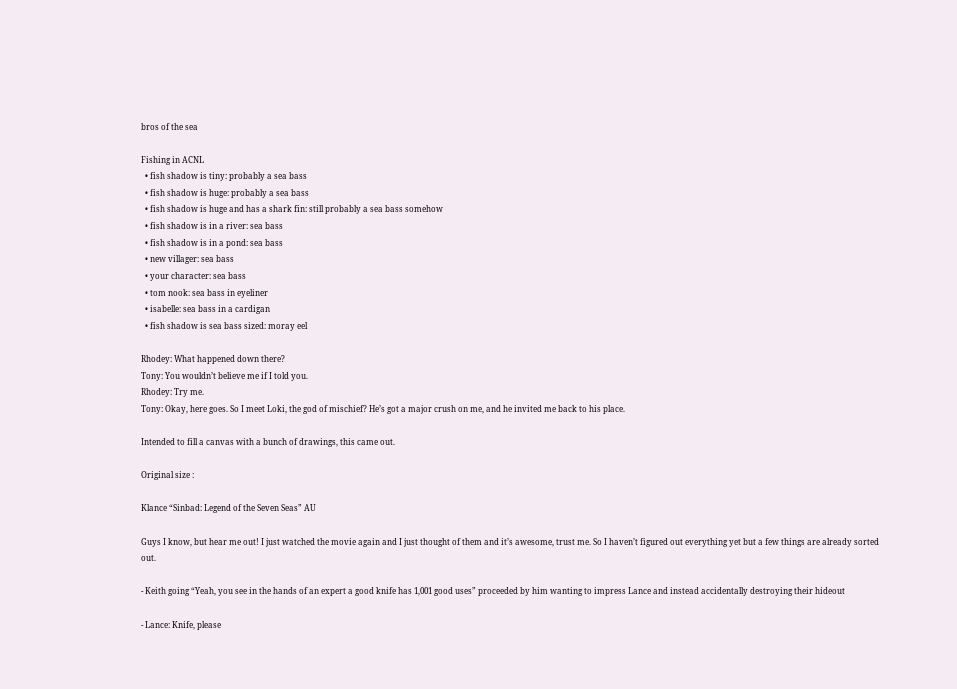bros of the sea

Fishing in ACNL
  • fish shadow is tiny: probably a sea bass
  • fish shadow is huge: probably a sea bass
  • fish shadow is huge and has a shark fin: still probably a sea bass somehow
  • fish shadow is in a river: sea bass
  • fish shadow is in a pond: sea bass
  • new villager: sea bass
  • your character: sea bass
  • tom nook: sea bass in eyeliner
  • isabelle: sea bass in a cardigan
  • fish shadow is sea bass sized: moray eel

Rhodey: What happened down there?
Tony: You wouldn’t believe me if I told you.
Rhodey: Try me.
Tony: Okay, here goes. So I meet Loki, the god of mischief? He’s got a major crush on me, and he invited me back to his place.

Intended to fill a canvas with a bunch of drawings, this came out.

Original size :

Klance “Sinbad: Legend of the Seven Seas” AU

Guys I know, but hear me out! I just watched the movie again and I just thought of them and it’s awesome, trust me. So I haven’t figured out everything yet but a few things are already sorted out.

- Keith going “Yeah, you see in the hands of an expert a good knife has 1,001 good uses” proceeded by him wanting to impress Lance and instead accidentally destroying their hideout

- Lance: Knife, please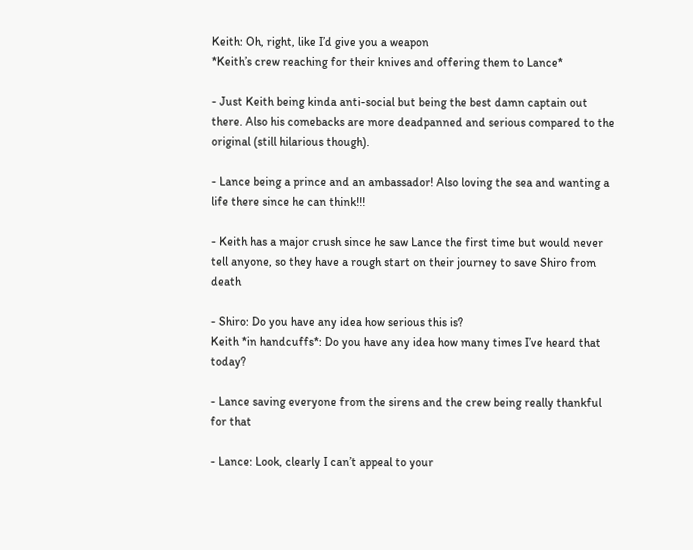Keith: Oh, right, like I’d give you a weapon
*Keith’s crew reaching for their knives and offering them to Lance*

- Just Keith being kinda anti-social but being the best damn captain out there. Also his comebacks are more deadpanned and serious compared to the original (still hilarious though).

- Lance being a prince and an ambassador! Also loving the sea and wanting a life there since he can think!!!

- Keith has a major crush since he saw Lance the first time but would never tell anyone, so they have a rough start on their journey to save Shiro from death

- Shiro: Do you have any idea how serious this is?
Keith *in handcuffs*: Do you have any idea how many times I’ve heard that today?

- Lance saving everyone from the sirens and the crew being really thankful for that

- Lance: Look, clearly I can’t appeal to your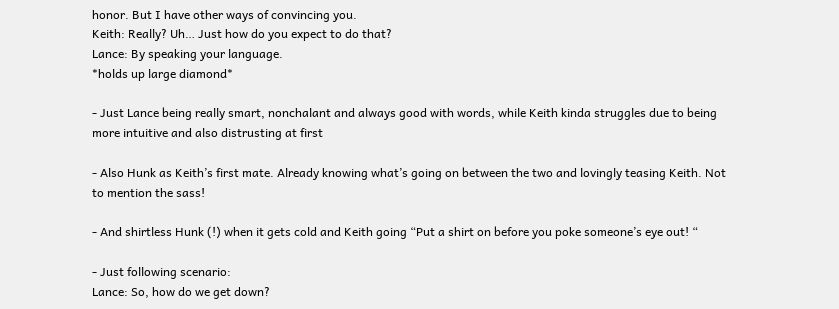honor. But I have other ways of convincing you.
Keith: Really? Uh… Just how do you expect to do that?
Lance: By speaking your language.
*holds up large diamond*

- Just Lance being really smart, nonchalant and always good with words, while Keith kinda struggles due to being more intuitive and also distrusting at first

- Also Hunk as Keith’s first mate. Already knowing what’s going on between the two and lovingly teasing Keith. Not to mention the sass!

- And shirtless Hunk (!) when it gets cold and Keith going “Put a shirt on before you poke someone’s eye out! “

- Just following scenario:
Lance: So, how do we get down?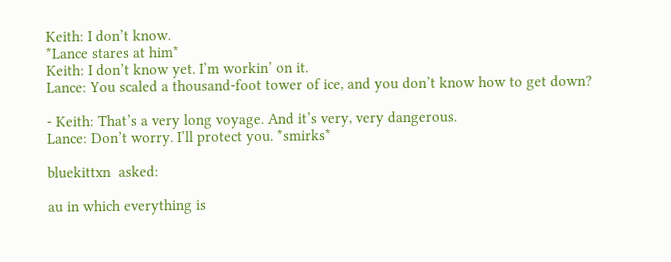Keith: I don’t know.
*Lance stares at him*
Keith: I don’t know yet. I’m workin’ on it.
Lance: You scaled a thousand-foot tower of ice, and you don’t know how to get down?

- Keith: That’s a very long voyage. And it’s very, very dangerous.
Lance: Don’t worry. I’ll protect you. *smirks*

bluekittxn  asked:

au in which everything is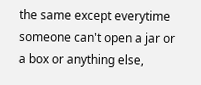the same except everytime someone can't open a jar or a box or anything else,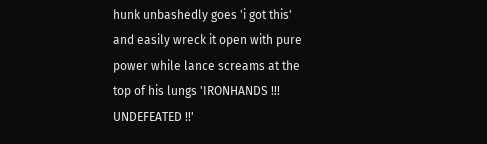hunk unbashedly goes 'i got this' and easily wreck it open with pure power while lance screams at the top of his lungs 'IRONHANDS !!! UNDEFEATED !!'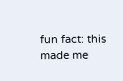fun fact: this made me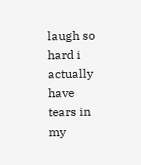laugh so hard i actually have tears in my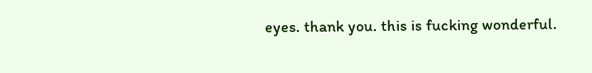eyes. thank you. this is fucking wonderful.